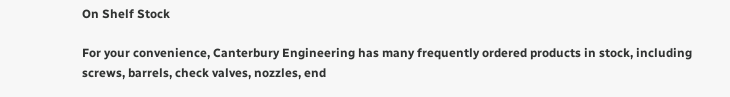On Shelf Stock

For your convenience, Canterbury Engineering has many frequently ordered products in stock, including screws, barrels, check valves, nozzles, end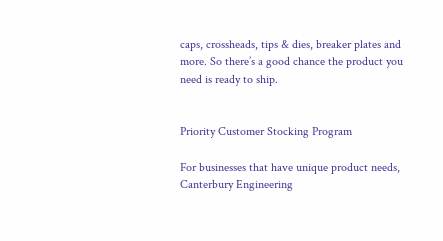caps, crossheads, tips & dies, breaker plates and more. So there’s a good chance the product you need is ready to ship.


Priority Customer Stocking Program

For businesses that have unique product needs, Canterbury Engineering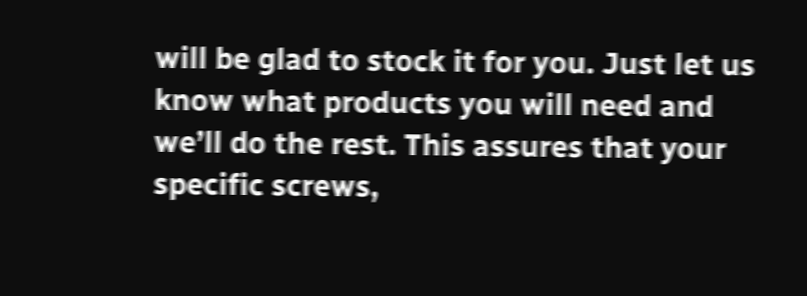will be glad to stock it for you. Just let us know what products you will need and we’ll do the rest. This assures that your specific screws,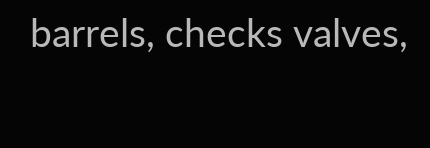barrels, checks valves,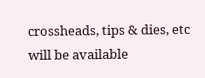crossheads, tips & dies, etc will be available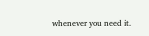whenever you need it.